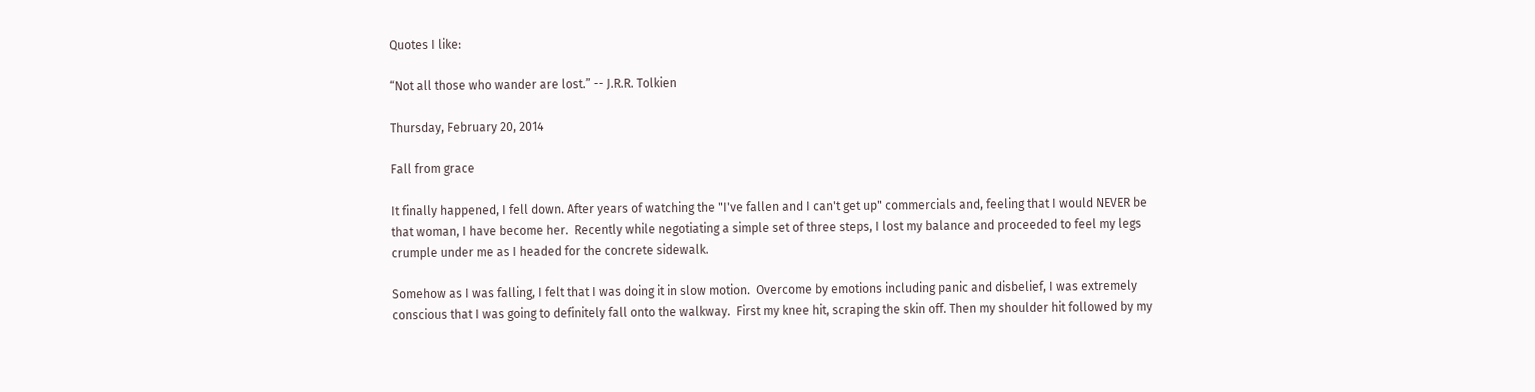Quotes I like:

“Not all those who wander are lost.” -- J.R.R. Tolkien

Thursday, February 20, 2014

Fall from grace

It finally happened, I fell down. After years of watching the "I've fallen and I can't get up" commercials and, feeling that I would NEVER be that woman, I have become her.  Recently while negotiating a simple set of three steps, I lost my balance and proceeded to feel my legs crumple under me as I headed for the concrete sidewalk.

Somehow as I was falling, I felt that I was doing it in slow motion.  Overcome by emotions including panic and disbelief, I was extremely conscious that I was going to definitely fall onto the walkway.  First my knee hit, scraping the skin off. Then my shoulder hit followed by my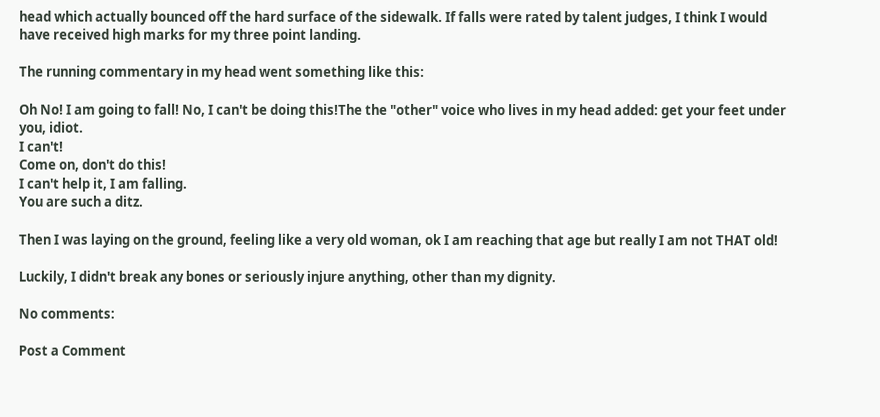head which actually bounced off the hard surface of the sidewalk. If falls were rated by talent judges, I think I would have received high marks for my three point landing.

The running commentary in my head went something like this:

Oh No! I am going to fall! No, I can't be doing this!The the "other" voice who lives in my head added: get your feet under you, idiot.
I can't!
Come on, don't do this!
I can't help it, I am falling.
You are such a ditz.

Then I was laying on the ground, feeling like a very old woman, ok I am reaching that age but really I am not THAT old!

Luckily, I didn't break any bones or seriously injure anything, other than my dignity.

No comments:

Post a Comment